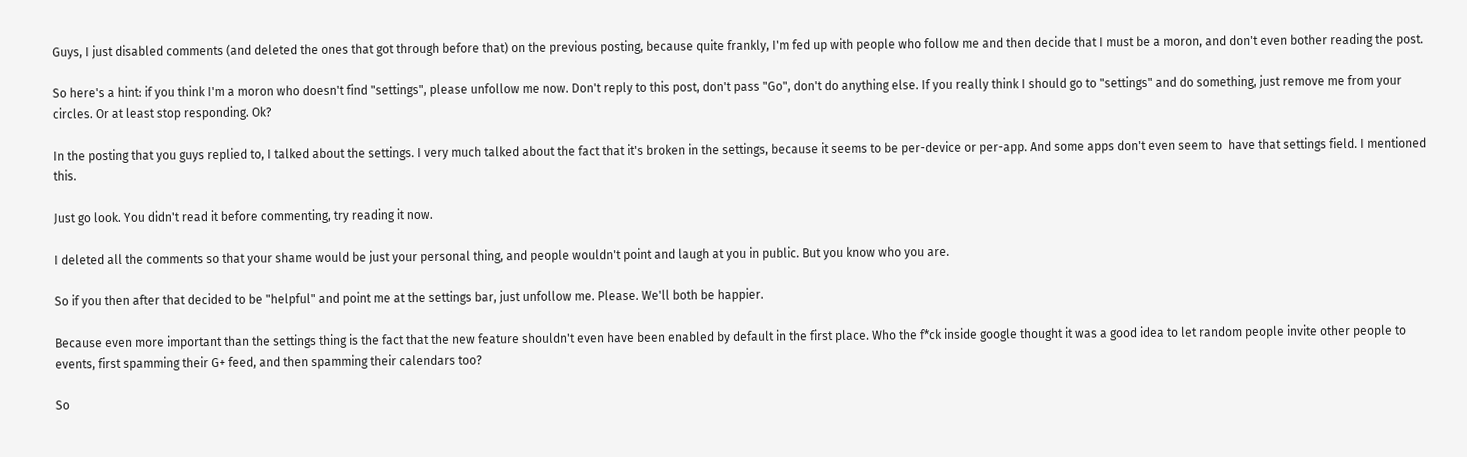Guys, I just disabled comments (and deleted the ones that got through before that) on the previous posting, because quite frankly, I'm fed up with people who follow me and then decide that I must be a moron, and don't even bother reading the post.

So here's a hint: if you think I'm a moron who doesn't find "settings", please unfollow me now. Don't reply to this post, don't pass "Go", don't do anything else. If you really think I should go to "settings" and do something, just remove me from your circles. Or at least stop responding. Ok?

In the posting that you guys replied to, I talked about the settings. I very much talked about the fact that it's broken in the settings, because it seems to be per-device or per-app. And some apps don't even seem to  have that settings field. I mentioned this.

Just go look. You didn't read it before commenting, try reading it now.

I deleted all the comments so that your shame would be just your personal thing, and people wouldn't point and laugh at you in public. But you know who you are.

So if you then after that decided to be "helpful" and point me at the settings bar, just unfollow me. Please. We'll both be happier.

Because even more important than the settings thing is the fact that the new feature shouldn't even have been enabled by default in the first place. Who the f*ck inside google thought it was a good idea to let random people invite other people to events, first spamming their G+ feed, and then spamming their calendars too?

So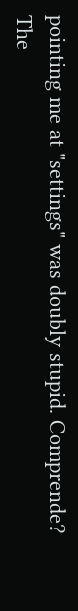pointing me at "settings" was doubly stupid. Comprende? The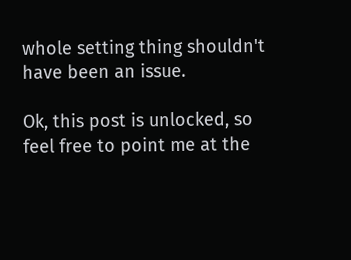whole setting thing shouldn't have been an issue.

Ok, this post is unlocked, so feel free to point me at the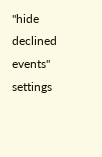"hide declined events" settings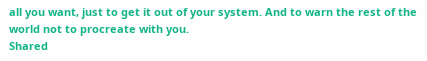all you want, just to get it out of your system. And to warn the rest of the world not to procreate with you.
Shared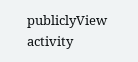publiclyView activity